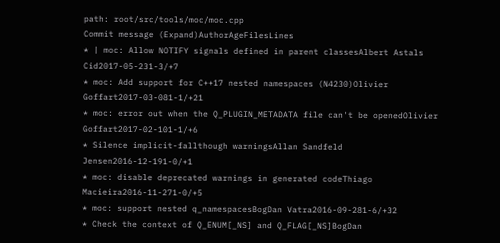path: root/src/tools/moc/moc.cpp
Commit message (Expand)AuthorAgeFilesLines
* | moc: Allow NOTIFY signals defined in parent classesAlbert Astals Cid2017-05-231-3/+7
* moc: Add support for C++17 nested namespaces (N4230)Olivier Goffart2017-03-081-1/+21
* moc: error out when the Q_PLUGIN_METADATA file can't be openedOlivier Goffart2017-02-101-1/+6
* Silence implicit-fallthough warningsAllan Sandfeld Jensen2016-12-191-0/+1
* moc: disable deprecated warnings in generated codeThiago Macieira2016-11-271-0/+5
* moc: support nested q_namespacesBogDan Vatra2016-09-281-6/+32
* Check the context of Q_ENUM[_NS] and Q_FLAG[_NS]BogDan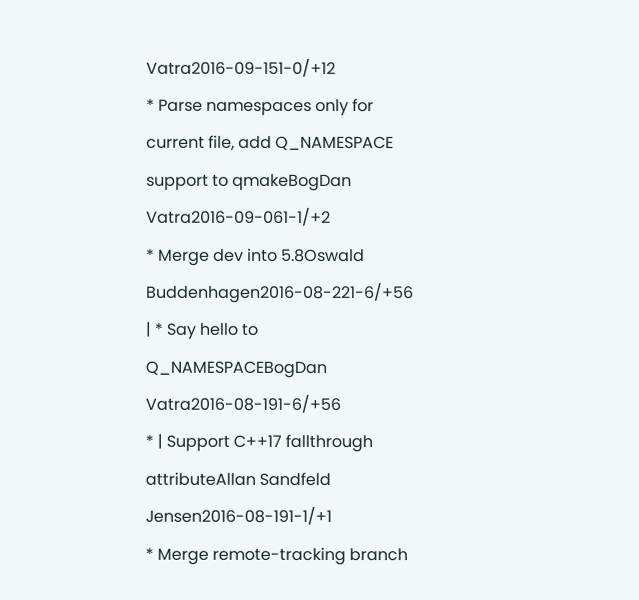Vatra2016-09-151-0/+12
* Parse namespaces only for current file, add Q_NAMESPACE support to qmakeBogDan Vatra2016-09-061-1/+2
* Merge dev into 5.8Oswald Buddenhagen2016-08-221-6/+56
| * Say hello to Q_NAMESPACEBogDan Vatra2016-08-191-6/+56
* | Support C++17 fallthrough attributeAllan Sandfeld Jensen2016-08-191-1/+1
* Merge remote-tracking branch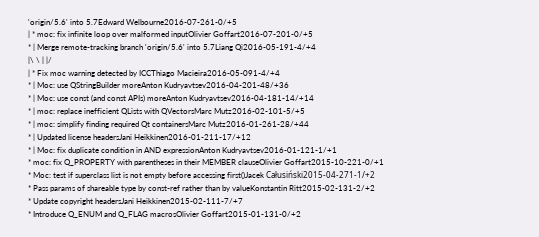'origin/5.6' into 5.7Edward Welbourne2016-07-261-0/+5
| * moc: fix infinite loop over malformed inputOlivier Goffart2016-07-201-0/+5
* | Merge remote-tracking branch 'origin/5.6' into 5.7Liang Qi2016-05-191-4/+4
|\ \ | |/
| * Fix moc warning detected by ICCThiago Macieira2016-05-091-4/+4
* | Moc: use QStringBuilder moreAnton Kudryavtsev2016-04-201-48/+36
* | Moc: use const (and const APIs) moreAnton Kudryavtsev2016-04-181-14/+14
* | moc: replace inefficient QLists with QVectorsMarc Mutz2016-02-101-5/+5
* | moc: simplify finding required Qt containersMarc Mutz2016-01-261-28/+44
* | Updated license headersJani Heikkinen2016-01-211-17/+12
* | Moc: fix duplicate condition in AND expressionAnton Kudryavtsev2016-01-121-1/+1
* moc: fix Q_PROPERTY with parentheses in their MEMBER clauseOlivier Goffart2015-10-221-0/+1
* Moc: test if superclass list is not empty before accessing first()Jacek Całusiński2015-04-271-1/+2
* Pass params of shareable type by const-ref rather than by valueKonstantin Ritt2015-02-131-2/+2
* Update copyright headersJani Heikkinen2015-02-111-7/+7
* Introduce Q_ENUM and Q_FLAG macrosOlivier Goffart2015-01-131-0/+2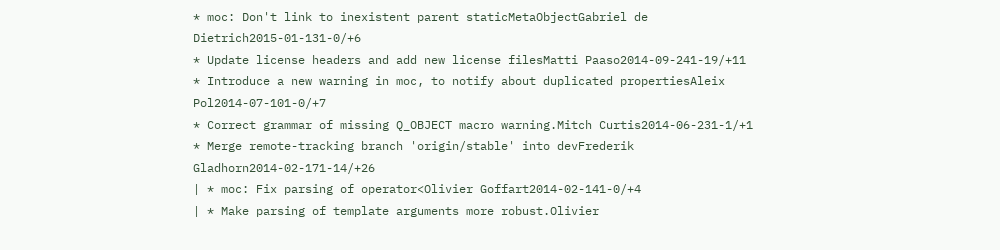* moc: Don't link to inexistent parent staticMetaObjectGabriel de Dietrich2015-01-131-0/+6
* Update license headers and add new license filesMatti Paaso2014-09-241-19/+11
* Introduce a new warning in moc, to notify about duplicated propertiesAleix Pol2014-07-101-0/+7
* Correct grammar of missing Q_OBJECT macro warning.Mitch Curtis2014-06-231-1/+1
* Merge remote-tracking branch 'origin/stable' into devFrederik Gladhorn2014-02-171-14/+26
| * moc: Fix parsing of operator<Olivier Goffart2014-02-141-0/+4
| * Make parsing of template arguments more robust.Olivier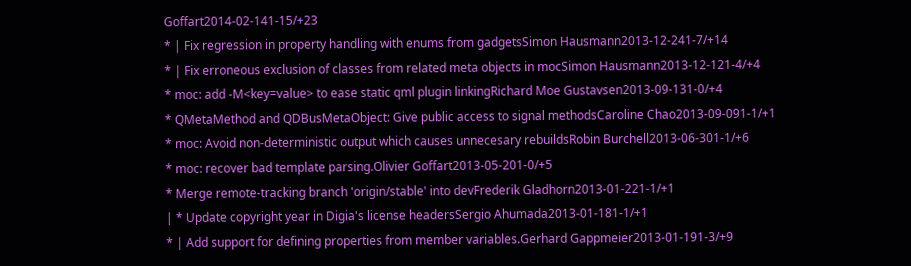Goffart2014-02-141-15/+23
* | Fix regression in property handling with enums from gadgetsSimon Hausmann2013-12-241-7/+14
* | Fix erroneous exclusion of classes from related meta objects in mocSimon Hausmann2013-12-121-4/+4
* moc: add -M<key=value> to ease static qml plugin linkingRichard Moe Gustavsen2013-09-131-0/+4
* QMetaMethod and QDBusMetaObject: Give public access to signal methodsCaroline Chao2013-09-091-1/+1
* moc: Avoid non-deterministic output which causes unnecesary rebuildsRobin Burchell2013-06-301-1/+6
* moc: recover bad template parsing.Olivier Goffart2013-05-201-0/+5
* Merge remote-tracking branch 'origin/stable' into devFrederik Gladhorn2013-01-221-1/+1
| * Update copyright year in Digia's license headersSergio Ahumada2013-01-181-1/+1
* | Add support for defining properties from member variables.Gerhard Gappmeier2013-01-191-3/+9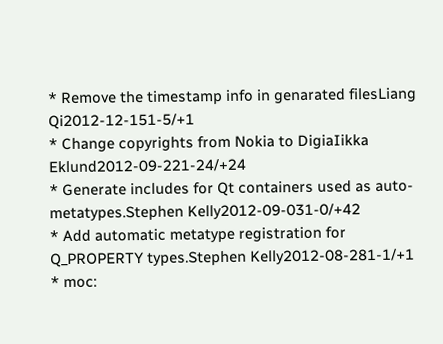* Remove the timestamp info in genarated filesLiang Qi2012-12-151-5/+1
* Change copyrights from Nokia to DigiaIikka Eklund2012-09-221-24/+24
* Generate includes for Qt containers used as auto-metatypes.Stephen Kelly2012-09-031-0/+42
* Add automatic metatype registration for Q_PROPERTY types.Stephen Kelly2012-08-281-1/+1
* moc: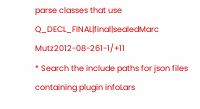parse classes that use Q_DECL_FINAL|final|sealedMarc Mutz2012-08-261-1/+11
* Search the include paths for json files containing plugin infoLars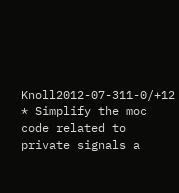Knoll2012-07-311-0/+12
* Simplify the moc code related to private signals a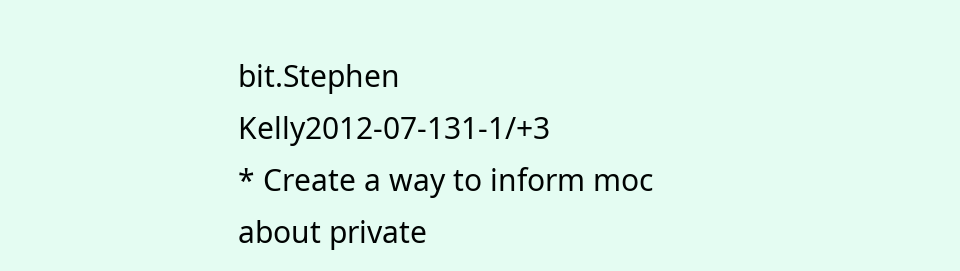bit.Stephen Kelly2012-07-131-1/+3
* Create a way to inform moc about private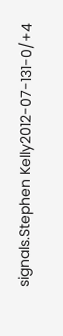signals.Stephen Kelly2012-07-131-0/+4